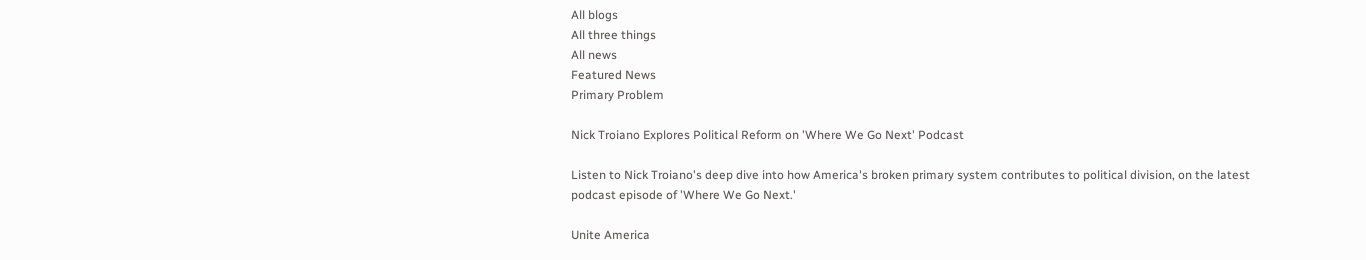All blogs
All three things
All news
Featured News
Primary Problem

Nick Troiano Explores Political Reform on 'Where We Go Next' Podcast

Listen to Nick Troiano's deep dive into how America's broken primary system contributes to political division, on the latest podcast episode of 'Where We Go Next.'

Unite America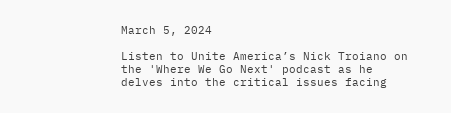March 5, 2024

Listen to Unite America’s Nick Troiano on the 'Where We Go Next' podcast as he delves into the critical issues facing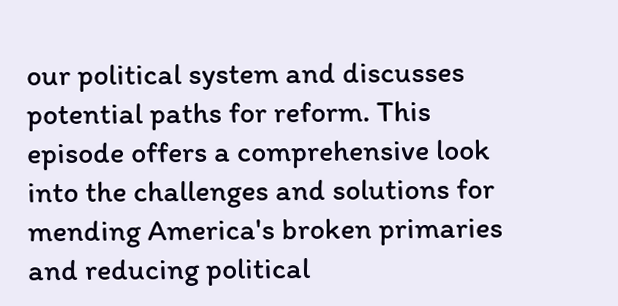our political system and discusses potential paths for reform. This episode offers a comprehensive look into the challenges and solutions for mending America's broken primaries and reducing political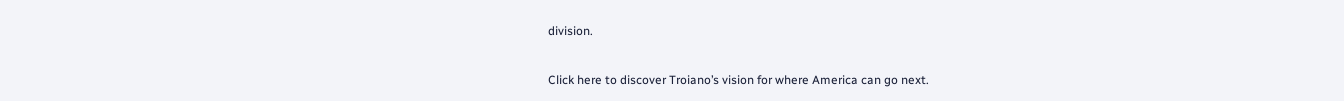division.

Click here to discover Troiano’s vision for where America can go next.